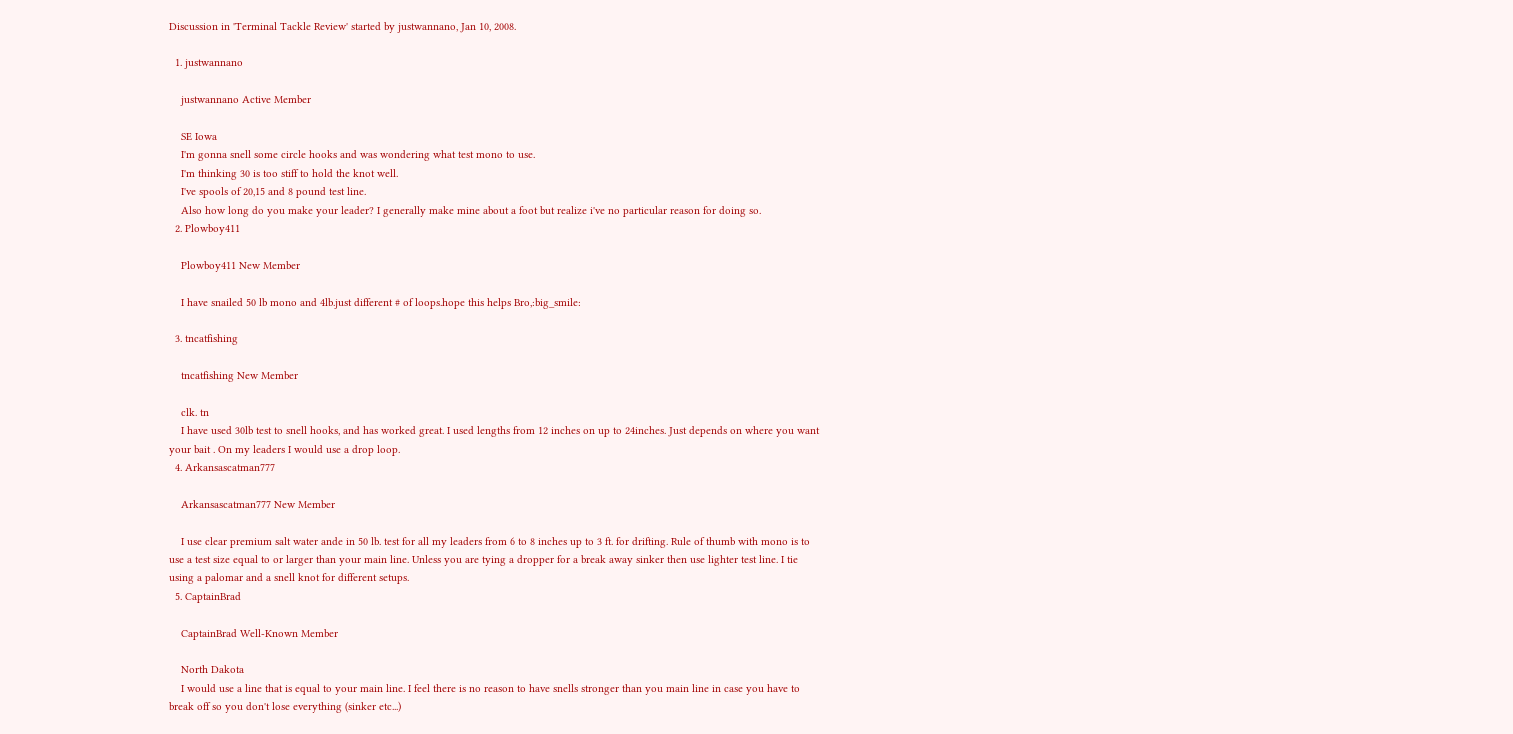Discussion in 'Terminal Tackle Review' started by justwannano, Jan 10, 2008.

  1. justwannano

    justwannano Active Member

    SE Iowa
    I'm gonna snell some circle hooks and was wondering what test mono to use.
    I'm thinking 30 is too stiff to hold the knot well.
    I've spools of 20,15 and 8 pound test line.
    Also how long do you make your leader? I generally make mine about a foot but realize i've no particular reason for doing so.
  2. Plowboy411

    Plowboy411 New Member

    I have snailed 50 lb mono and 4lb.just different # of loops.hope this helps Bro,:big_smile:

  3. tncatfishing

    tncatfishing New Member

    clk. tn
    I have used 30lb test to snell hooks, and has worked great. I used lengths from 12 inches on up to 24inches. Just depends on where you want your bait . On my leaders I would use a drop loop.
  4. Arkansascatman777

    Arkansascatman777 New Member

    I use clear premium salt water ande in 50 lb. test for all my leaders from 6 to 8 inches up to 3 ft. for drifting. Rule of thumb with mono is to use a test size equal to or larger than your main line. Unless you are tying a dropper for a break away sinker then use lighter test line. I tie using a palomar and a snell knot for different setups.
  5. CaptainBrad

    CaptainBrad Well-Known Member

    North Dakota
    I would use a line that is equal to your main line. I feel there is no reason to have snells stronger than you main line in case you have to break off so you don't lose everything (sinker etc...)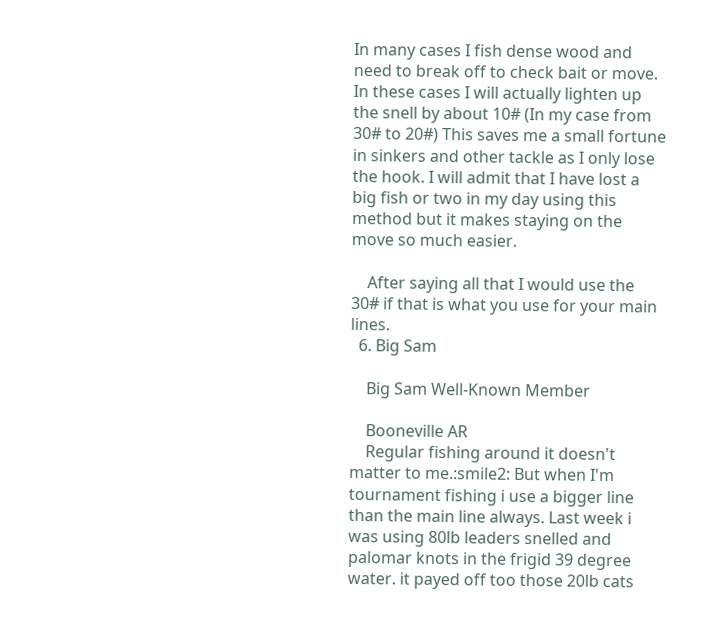In many cases I fish dense wood and need to break off to check bait or move. In these cases I will actually lighten up the snell by about 10# (In my case from 30# to 20#) This saves me a small fortune in sinkers and other tackle as I only lose the hook. I will admit that I have lost a big fish or two in my day using this method but it makes staying on the move so much easier.

    After saying all that I would use the 30# if that is what you use for your main lines.
  6. Big Sam

    Big Sam Well-Known Member

    Booneville AR
    Regular fishing around it doesn't matter to me.:smile2: But when I'm tournament fishing i use a bigger line than the main line always. Last week i was using 80lb leaders snelled and palomar knots in the frigid 39 degree water. it payed off too those 20lb cats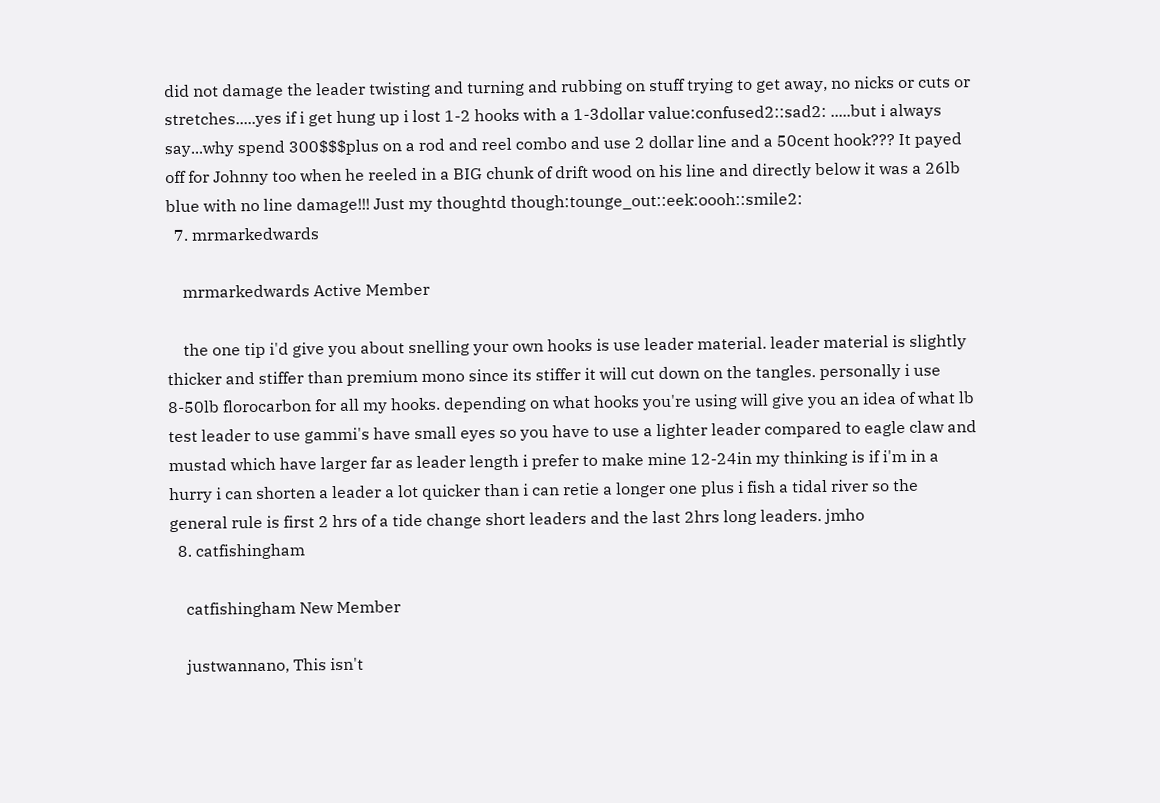did not damage the leader twisting and turning and rubbing on stuff trying to get away, no nicks or cuts or stretches.....yes if i get hung up i lost 1-2 hooks with a 1-3dollar value:confused2::sad2: .....but i always say...why spend 300$$$plus on a rod and reel combo and use 2 dollar line and a 50cent hook??? It payed off for Johnny too when he reeled in a BIG chunk of drift wood on his line and directly below it was a 26lb blue with no line damage!!! Just my thoughtd though:tounge_out::eek:oooh::smile2:
  7. mrmarkedwards

    mrmarkedwards Active Member

    the one tip i'd give you about snelling your own hooks is use leader material. leader material is slightly thicker and stiffer than premium mono since its stiffer it will cut down on the tangles. personally i use 8-50lb florocarbon for all my hooks. depending on what hooks you're using will give you an idea of what lb test leader to use gammi's have small eyes so you have to use a lighter leader compared to eagle claw and mustad which have larger far as leader length i prefer to make mine 12-24in my thinking is if i'm in a hurry i can shorten a leader a lot quicker than i can retie a longer one plus i fish a tidal river so the general rule is first 2 hrs of a tide change short leaders and the last 2hrs long leaders. jmho
  8. catfishingham

    catfishingham New Member

    justwannano, This isn't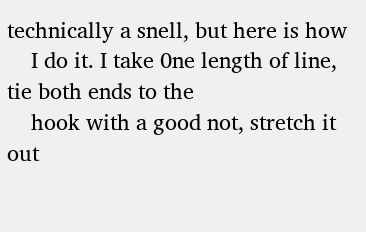technically a snell, but here is how
    I do it. I take 0ne length of line, tie both ends to the
    hook with a good not, stretch it out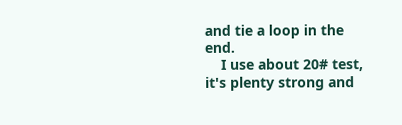and tie a loop in the end.
    I use about 20# test, it's plenty strong and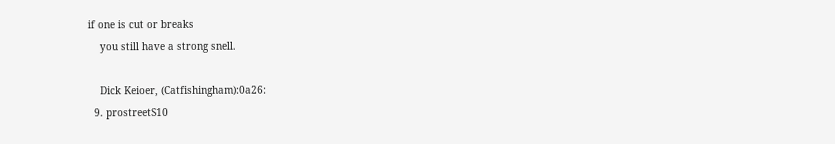if one is cut or breaks
    you still have a strong snell.

    Dick Keioer, (Catfishingham):0a26:
  9. prostreetS10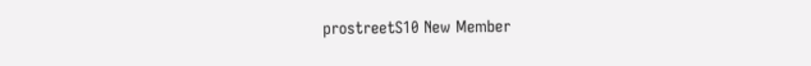prostreetS10 New Member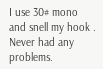I use 30# mono and snell my hook . Never had any problems.